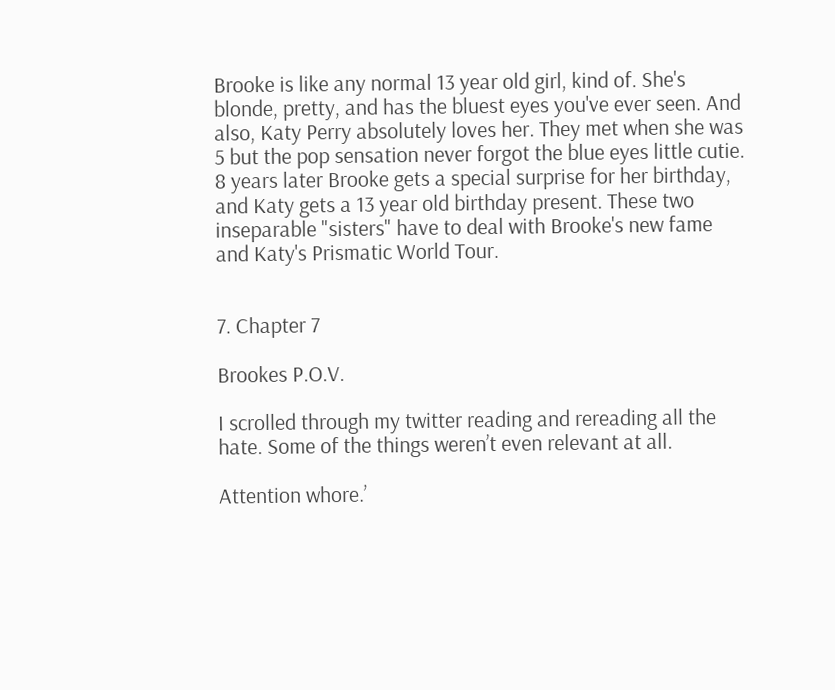Brooke is like any normal 13 year old girl, kind of. She's blonde, pretty, and has the bluest eyes you've ever seen. And also, Katy Perry absolutely loves her. They met when she was 5 but the pop sensation never forgot the blue eyes little cutie. 8 years later Brooke gets a special surprise for her birthday, and Katy gets a 13 year old birthday present. These two inseparable "sisters" have to deal with Brooke's new fame and Katy's Prismatic World Tour.


7. Chapter 7

Brookes P.O.V.

I scrolled through my twitter reading and rereading all the hate. Some of the things weren’t even relevant at all.

Attention whore.’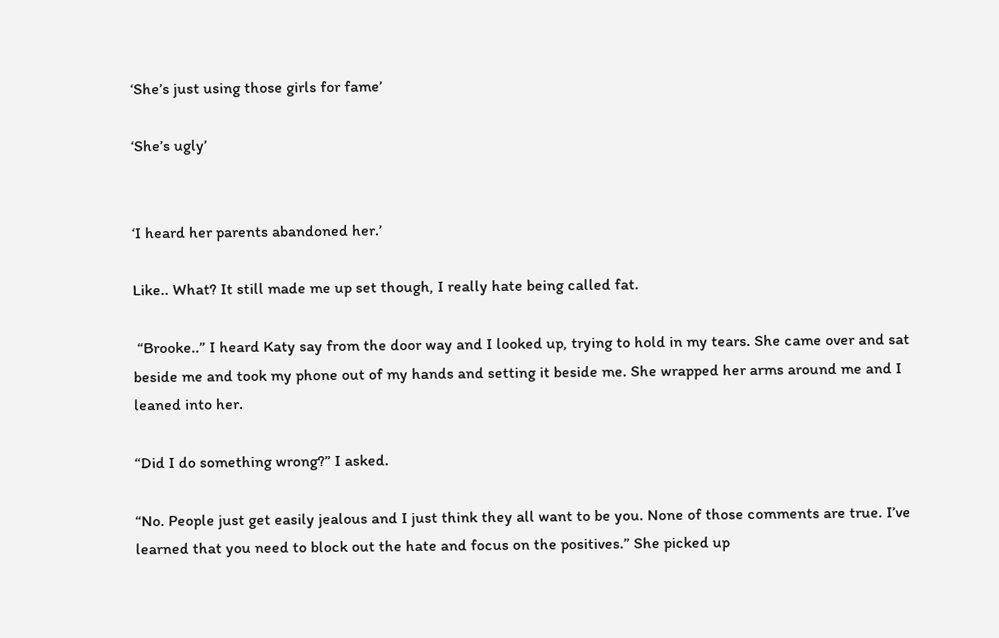‘She’s just using those girls for fame’

‘She’s ugly’


‘I heard her parents abandoned her.’

Like.. What? It still made me up set though, I really hate being called fat.

 “Brooke..” I heard Katy say from the door way and I looked up, trying to hold in my tears. She came over and sat beside me and took my phone out of my hands and setting it beside me. She wrapped her arms around me and I leaned into her.

“Did I do something wrong?” I asked.

“No. People just get easily jealous and I just think they all want to be you. None of those comments are true. I’ve learned that you need to block out the hate and focus on the positives.” She picked up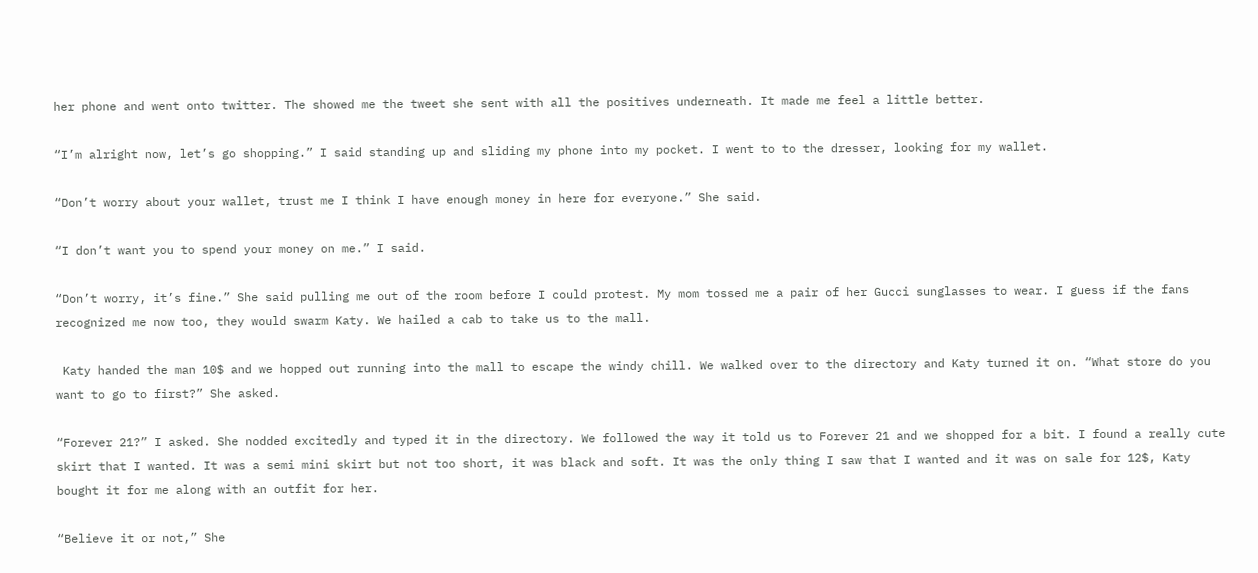her phone and went onto twitter. The showed me the tweet she sent with all the positives underneath. It made me feel a little better.

“I’m alright now, let’s go shopping.” I said standing up and sliding my phone into my pocket. I went to to the dresser, looking for my wallet.

“Don’t worry about your wallet, trust me I think I have enough money in here for everyone.” She said.

“I don’t want you to spend your money on me.” I said.

“Don’t worry, it’s fine.” She said pulling me out of the room before I could protest. My mom tossed me a pair of her Gucci sunglasses to wear. I guess if the fans recognized me now too, they would swarm Katy. We hailed a cab to take us to the mall.

 Katy handed the man 10$ and we hopped out running into the mall to escape the windy chill. We walked over to the directory and Katy turned it on. “What store do you want to go to first?” She asked.

“Forever 21?” I asked. She nodded excitedly and typed it in the directory. We followed the way it told us to Forever 21 and we shopped for a bit. I found a really cute skirt that I wanted. It was a semi mini skirt but not too short, it was black and soft. It was the only thing I saw that I wanted and it was on sale for 12$, Katy bought it for me along with an outfit for her.

“Believe it or not,” She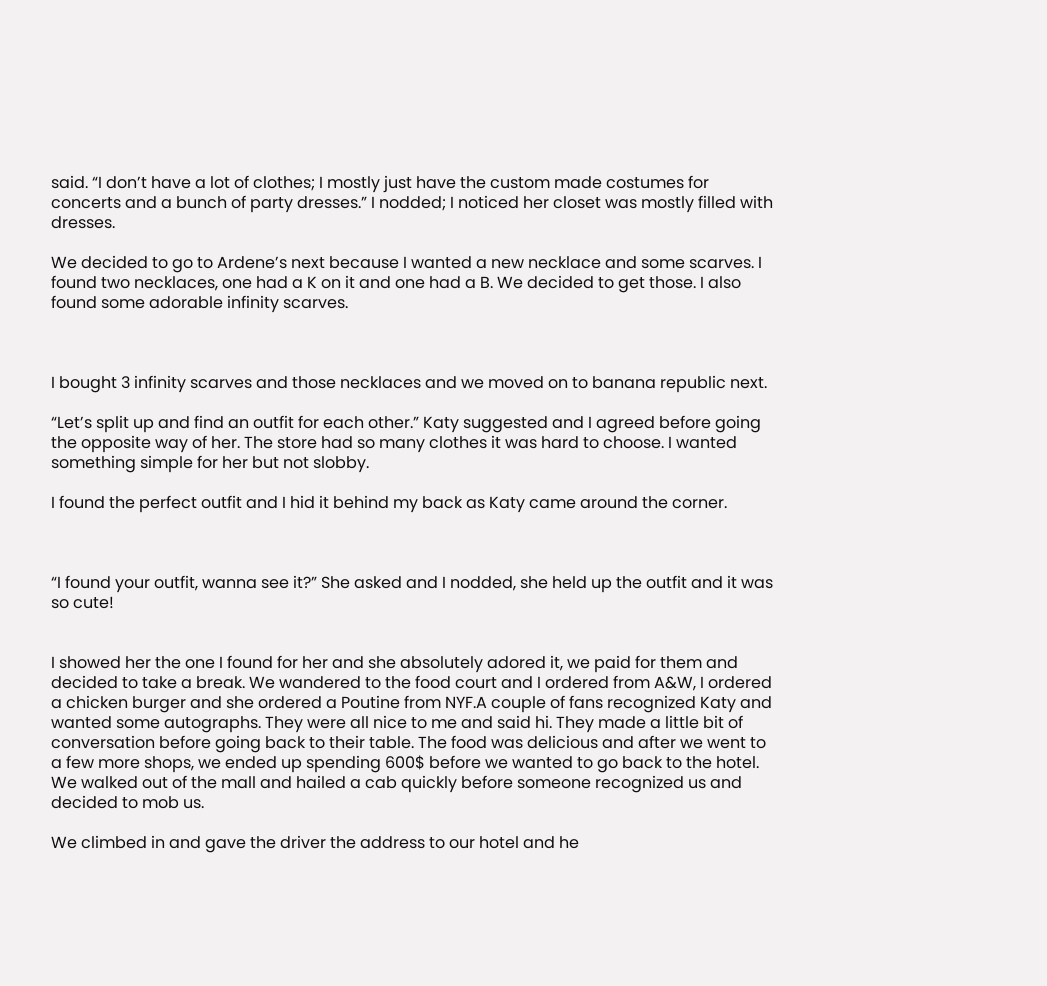said. “I don’t have a lot of clothes; I mostly just have the custom made costumes for concerts and a bunch of party dresses.” I nodded; I noticed her closet was mostly filled with dresses.

We decided to go to Ardene’s next because I wanted a new necklace and some scarves. I found two necklaces, one had a K on it and one had a B. We decided to get those. I also found some adorable infinity scarves.



I bought 3 infinity scarves and those necklaces and we moved on to banana republic next.

“Let’s split up and find an outfit for each other.” Katy suggested and I agreed before going the opposite way of her. The store had so many clothes it was hard to choose. I wanted something simple for her but not slobby.

I found the perfect outfit and I hid it behind my back as Katy came around the corner.



“I found your outfit, wanna see it?” She asked and I nodded, she held up the outfit and it was so cute!


I showed her the one I found for her and she absolutely adored it, we paid for them and decided to take a break. We wandered to the food court and I ordered from A&W, I ordered a chicken burger and she ordered a Poutine from NYF.A couple of fans recognized Katy and wanted some autographs. They were all nice to me and said hi. They made a little bit of conversation before going back to their table. The food was delicious and after we went to a few more shops, we ended up spending 600$ before we wanted to go back to the hotel. We walked out of the mall and hailed a cab quickly before someone recognized us and decided to mob us.

We climbed in and gave the driver the address to our hotel and he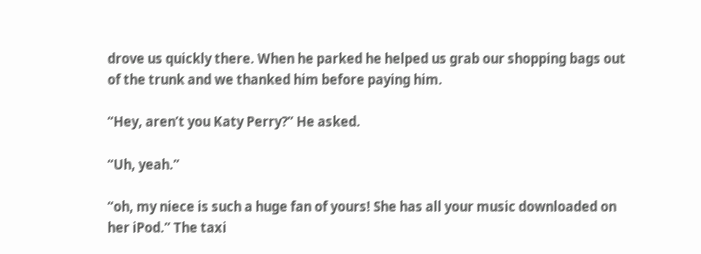drove us quickly there. When he parked he helped us grab our shopping bags out of the trunk and we thanked him before paying him.

“Hey, aren’t you Katy Perry?” He asked.

“Uh, yeah.”

“oh, my niece is such a huge fan of yours! She has all your music downloaded on her iPod.” The taxi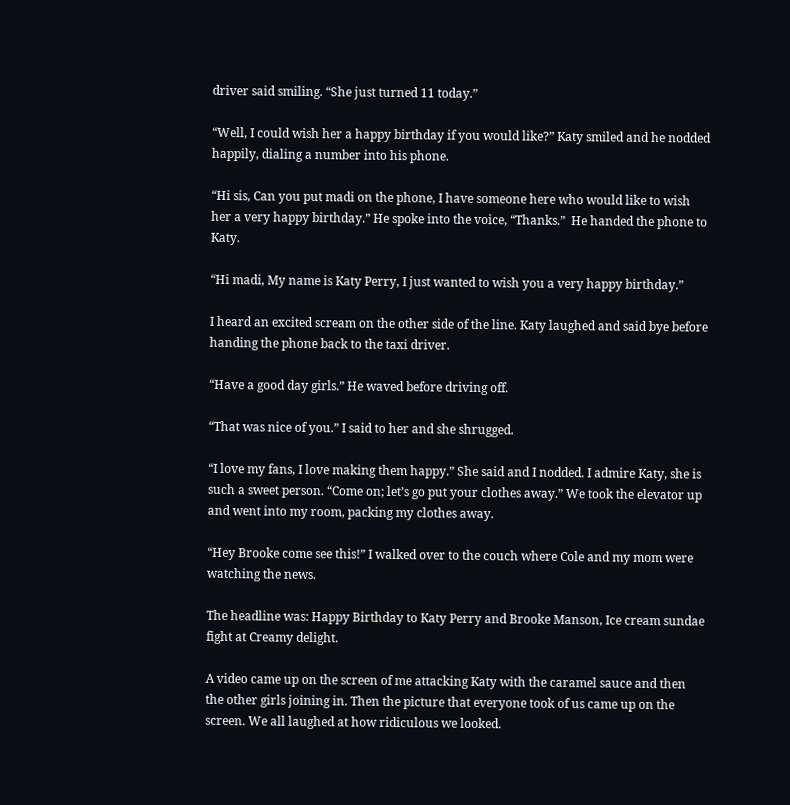driver said smiling. “She just turned 11 today.”

“Well, I could wish her a happy birthday if you would like?” Katy smiled and he nodded happily, dialing a number into his phone.

“Hi sis, Can you put madi on the phone, I have someone here who would like to wish her a very happy birthday.” He spoke into the voice, “Thanks.”  He handed the phone to Katy.

“Hi madi, My name is Katy Perry, I just wanted to wish you a very happy birthday.”

I heard an excited scream on the other side of the line. Katy laughed and said bye before handing the phone back to the taxi driver.

“Have a good day girls.” He waved before driving off.

“That was nice of you.” I said to her and she shrugged.

“I love my fans, I love making them happy.” She said and I nodded. I admire Katy, she is such a sweet person. “Come on; let’s go put your clothes away.” We took the elevator up and went into my room, packing my clothes away.

“Hey Brooke come see this!” I walked over to the couch where Cole and my mom were watching the news.

The headline was: Happy Birthday to Katy Perry and Brooke Manson, Ice cream sundae fight at Creamy delight.

A video came up on the screen of me attacking Katy with the caramel sauce and then the other girls joining in. Then the picture that everyone took of us came up on the screen. We all laughed at how ridiculous we looked.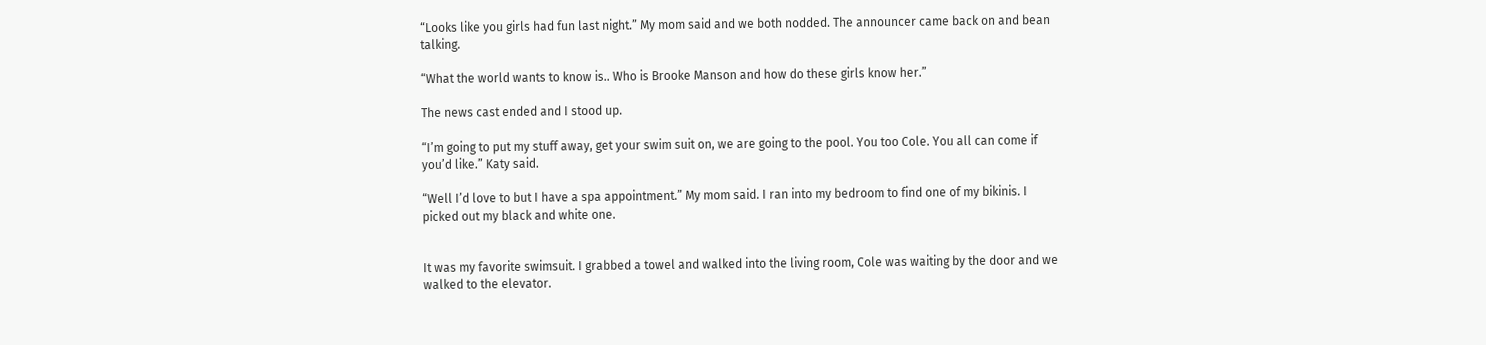“Looks like you girls had fun last night.” My mom said and we both nodded. The announcer came back on and bean talking.

“What the world wants to know is.. Who is Brooke Manson and how do these girls know her.”

The news cast ended and I stood up.

“I’m going to put my stuff away, get your swim suit on, we are going to the pool. You too Cole. You all can come if you’d like.” Katy said.

“Well I’d love to but I have a spa appointment.” My mom said. I ran into my bedroom to find one of my bikinis. I picked out my black and white one.


It was my favorite swimsuit. I grabbed a towel and walked into the living room, Cole was waiting by the door and we walked to the elevator.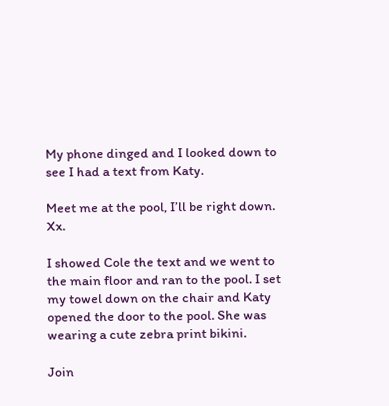My phone dinged and I looked down to see I had a text from Katy.

Meet me at the pool, I’ll be right down. Xx.

I showed Cole the text and we went to the main floor and ran to the pool. I set my towel down on the chair and Katy opened the door to the pool. She was wearing a cute zebra print bikini.

Join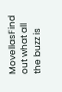MovellasFind out what all the buzz is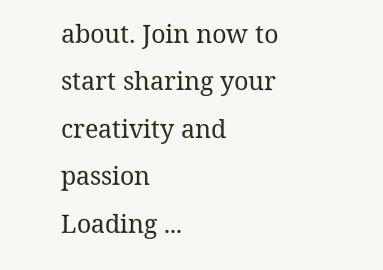about. Join now to start sharing your creativity and passion
Loading ...